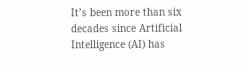It’s been more than six decades since Artificial Intelligence (AI) has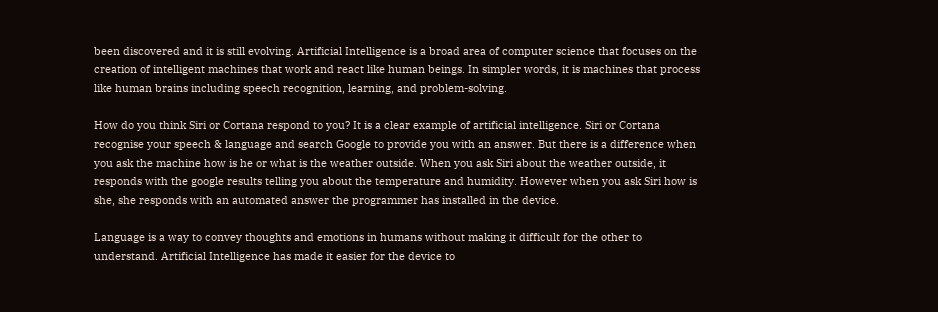been discovered and it is still evolving. Artificial Intelligence is a broad area of computer science that focuses on the creation of intelligent machines that work and react like human beings. In simpler words, it is machines that process like human brains including speech recognition, learning, and problem-solving.

How do you think Siri or Cortana respond to you? It is a clear example of artificial intelligence. Siri or Cortana recognise your speech & language and search Google to provide you with an answer. But there is a difference when you ask the machine how is he or what is the weather outside. When you ask Siri about the weather outside, it responds with the google results telling you about the temperature and humidity. However when you ask Siri how is she, she responds with an automated answer the programmer has installed in the device.

Language is a way to convey thoughts and emotions in humans without making it difficult for the other to understand. Artificial Intelligence has made it easier for the device to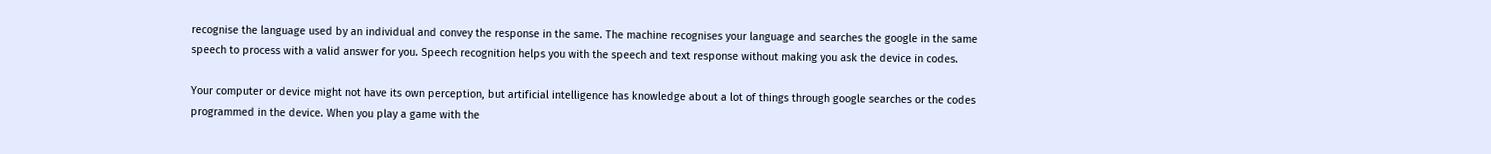recognise the language used by an individual and convey the response in the same. The machine recognises your language and searches the google in the same speech to process with a valid answer for you. Speech recognition helps you with the speech and text response without making you ask the device in codes.

Your computer or device might not have its own perception, but artificial intelligence has knowledge about a lot of things through google searches or the codes programmed in the device. When you play a game with the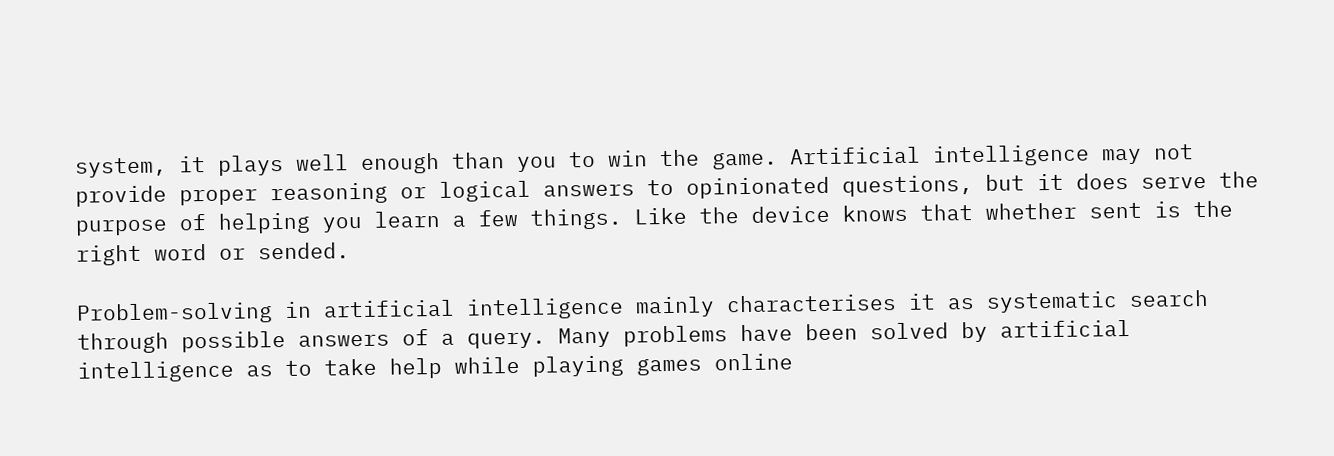system, it plays well enough than you to win the game. Artificial intelligence may not provide proper reasoning or logical answers to opinionated questions, but it does serve the purpose of helping you learn a few things. Like the device knows that whether sent is the right word or sended.

Problem-solving in artificial intelligence mainly characterises it as systematic search through possible answers of a query. Many problems have been solved by artificial intelligence as to take help while playing games online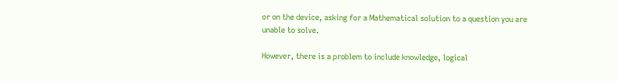or on the device, asking for a Mathematical solution to a question you are unable to solve.

However, there is a problem to include knowledge, logical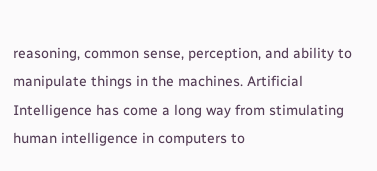reasoning, common sense, perception, and ability to manipulate things in the machines. Artificial Intelligence has come a long way from stimulating human intelligence in computers to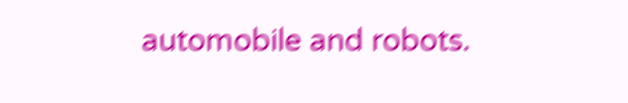automobile and robots.